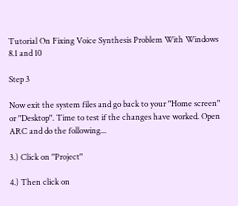Tutorial On Fixing Voice Synthesis Problem With Windows 8.1 and 10

Step 3

Now exit the system files and go back to your "Home screen" or "Desktop". Time to test if the changes have worked. Open ARC and do the following...

3.) Click on "Project"

4.) Then click on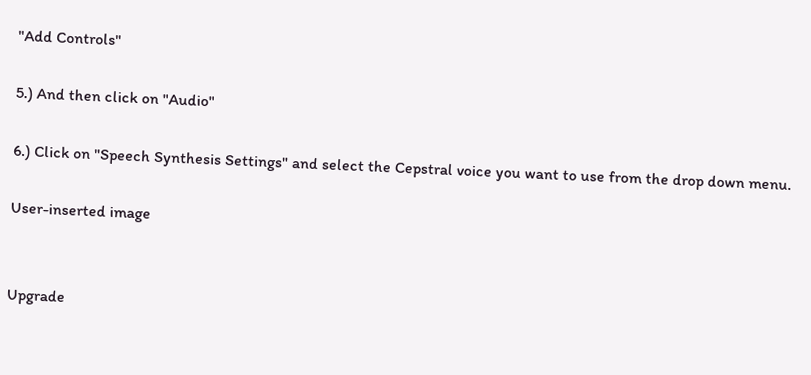"Add Controls"

5.) And then click on "Audio"

6.) Click on "Speech Synthesis Settings" and select the Cepstral voice you want to use from the drop down menu.

User-inserted image


Upgrade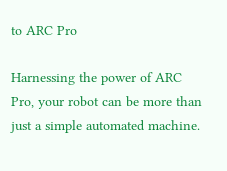to ARC Pro

Harnessing the power of ARC Pro, your robot can be more than just a simple automated machine.